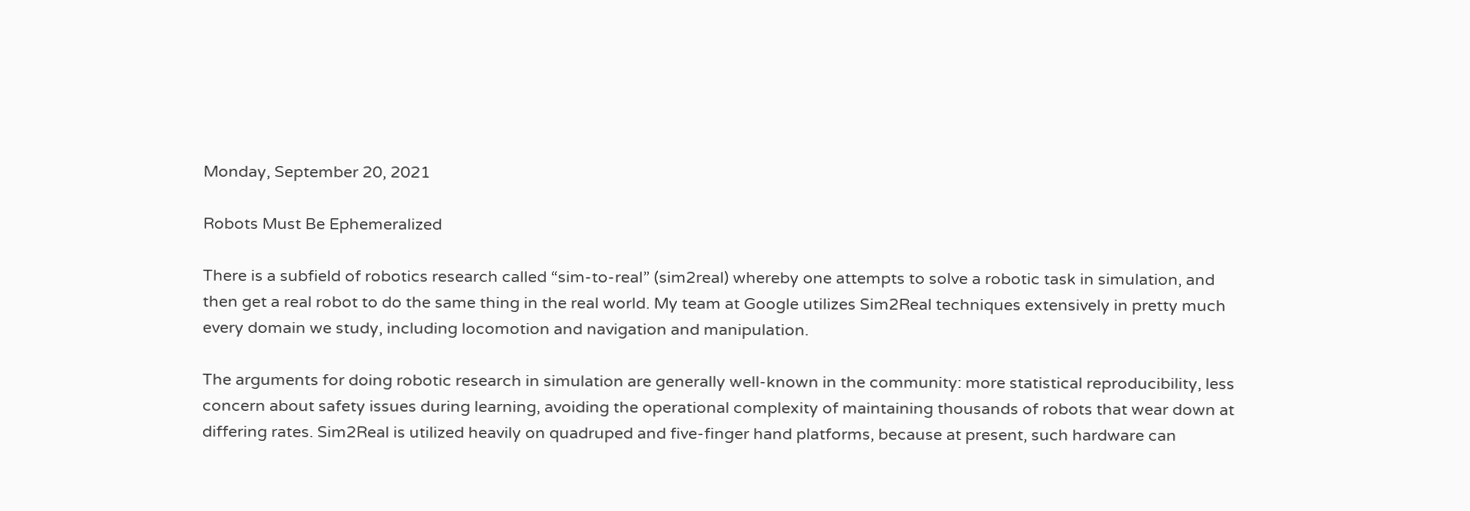Monday, September 20, 2021

Robots Must Be Ephemeralized

There is a subfield of robotics research called “sim-to-real” (sim2real) whereby one attempts to solve a robotic task in simulation, and then get a real robot to do the same thing in the real world. My team at Google utilizes Sim2Real techniques extensively in pretty much every domain we study, including locomotion and navigation and manipulation.

The arguments for doing robotic research in simulation are generally well-known in the community: more statistical reproducibility, less concern about safety issues during learning, avoiding the operational complexity of maintaining thousands of robots that wear down at differing rates. Sim2Real is utilized heavily on quadruped and five-finger hand platforms, because at present, such hardware can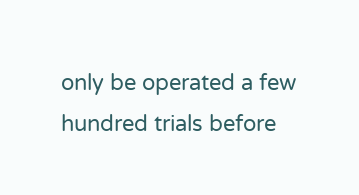only be operated a few hundred trials before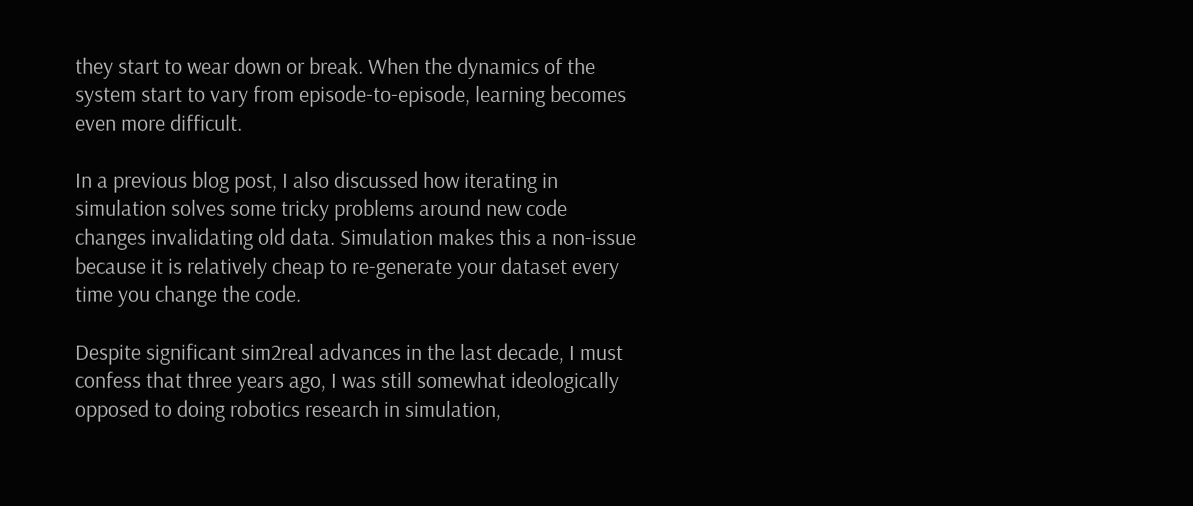they start to wear down or break. When the dynamics of the system start to vary from episode-to-episode, learning becomes even more difficult.

In a previous blog post, I also discussed how iterating in simulation solves some tricky problems around new code changes invalidating old data. Simulation makes this a non-issue because it is relatively cheap to re-generate your dataset every time you change the code.

Despite significant sim2real advances in the last decade, I must confess that three years ago, I was still somewhat ideologically opposed to doing robotics research in simulation,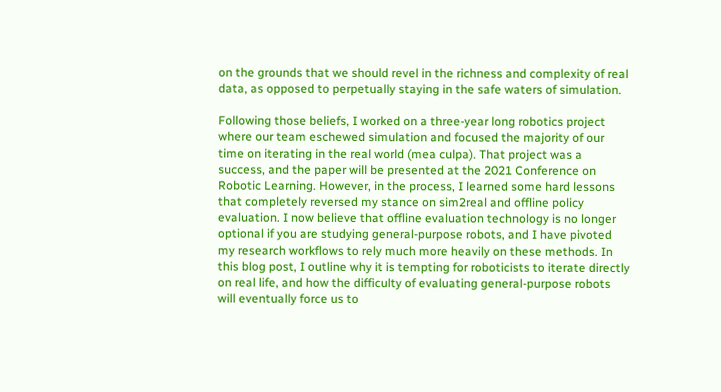on the grounds that we should revel in the richness and complexity of real data, as opposed to perpetually staying in the safe waters of simulation.

Following those beliefs, I worked on a three-year long robotics project where our team eschewed simulation and focused the majority of our time on iterating in the real world (mea culpa). That project was a success, and the paper will be presented at the 2021 Conference on Robotic Learning. However, in the process, I learned some hard lessons that completely reversed my stance on sim2real and offline policy evaluation. I now believe that offline evaluation technology is no longer optional if you are studying general-purpose robots, and I have pivoted my research workflows to rely much more heavily on these methods. In this blog post, I outline why it is tempting for roboticists to iterate directly on real life, and how the difficulty of evaluating general-purpose robots will eventually force us to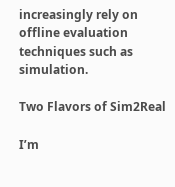increasingly rely on offline evaluation techniques such as simulation.

Two Flavors of Sim2Real

I’m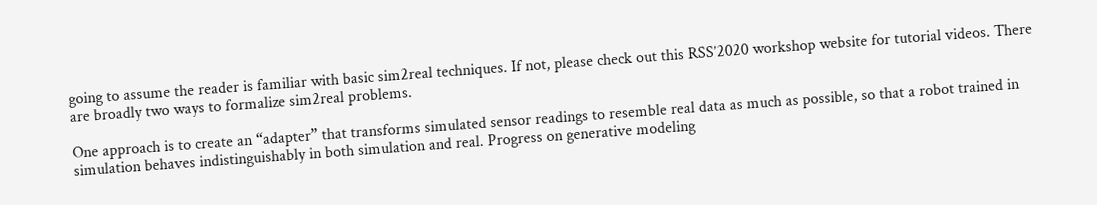going to assume the reader is familiar with basic sim2real techniques. If not, please check out this RSS’2020 workshop website for tutorial videos. There are broadly two ways to formalize sim2real problems.

One approach is to create an “adapter” that transforms simulated sensor readings to resemble real data as much as possible, so that a robot trained in simulation behaves indistinguishably in both simulation and real. Progress on generative modeling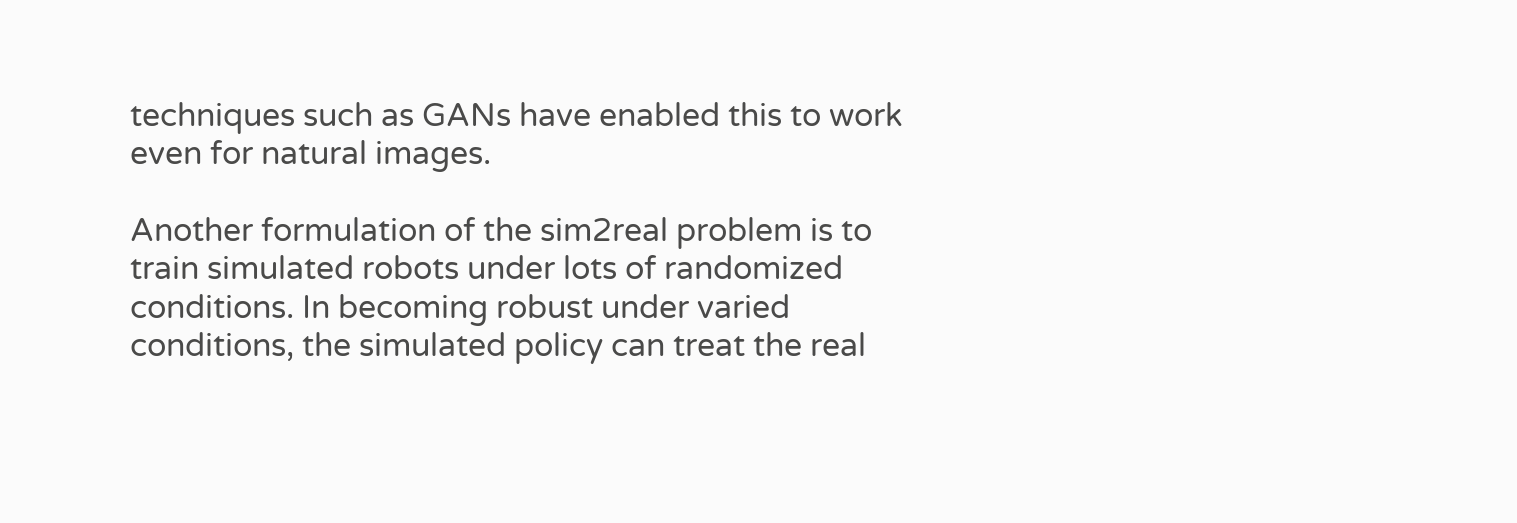techniques such as GANs have enabled this to work even for natural images.

Another formulation of the sim2real problem is to train simulated robots under lots of randomized conditions. In becoming robust under varied conditions, the simulated policy can treat the real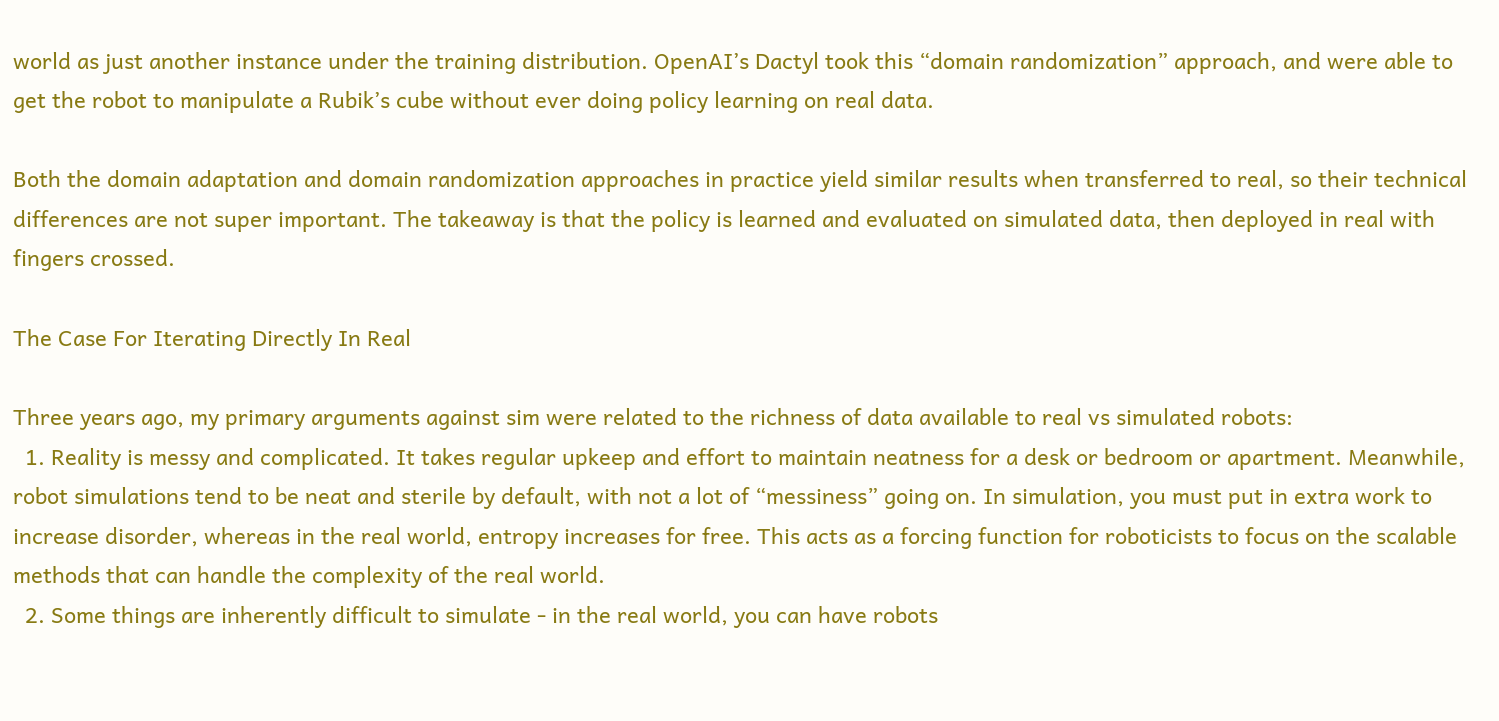world as just another instance under the training distribution. OpenAI’s Dactyl took this “domain randomization” approach, and were able to get the robot to manipulate a Rubik’s cube without ever doing policy learning on real data.

Both the domain adaptation and domain randomization approaches in practice yield similar results when transferred to real, so their technical differences are not super important. The takeaway is that the policy is learned and evaluated on simulated data, then deployed in real with fingers crossed.

The Case For Iterating Directly In Real

Three years ago, my primary arguments against sim were related to the richness of data available to real vs simulated robots:
  1. Reality is messy and complicated. It takes regular upkeep and effort to maintain neatness for a desk or bedroom or apartment. Meanwhile, robot simulations tend to be neat and sterile by default, with not a lot of “messiness” going on. In simulation, you must put in extra work to increase disorder, whereas in the real world, entropy increases for free. This acts as a forcing function for roboticists to focus on the scalable methods that can handle the complexity of the real world.
  2. Some things are inherently difficult to simulate - in the real world, you can have robots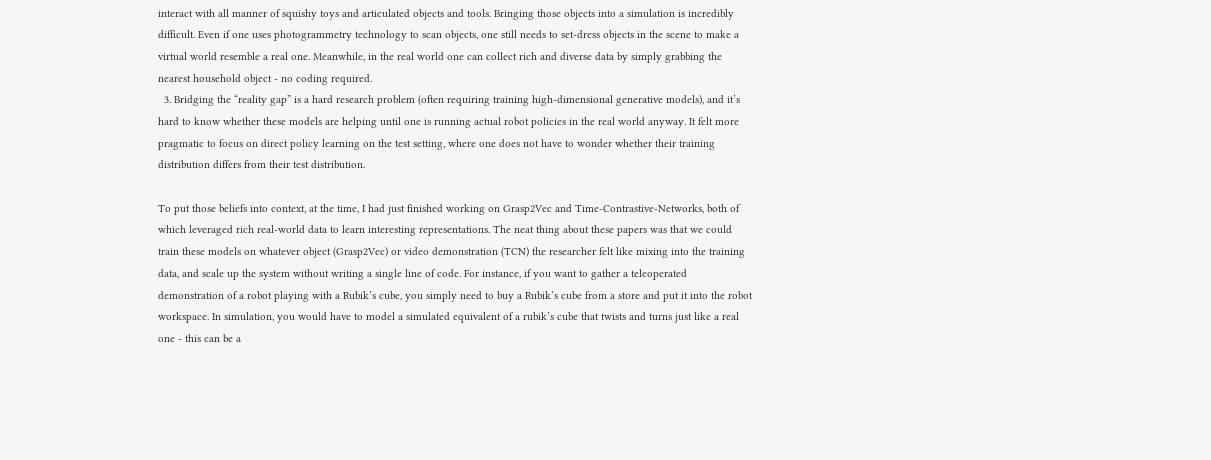interact with all manner of squishy toys and articulated objects and tools. Bringing those objects into a simulation is incredibly difficult. Even if one uses photogrammetry technology to scan objects, one still needs to set-dress objects in the scene to make a virtual world resemble a real one. Meanwhile, in the real world one can collect rich and diverse data by simply grabbing the nearest household object - no coding required.
  3. Bridging the “reality gap” is a hard research problem (often requiring training high-dimensional generative models), and it’s hard to know whether these models are helping until one is running actual robot policies in the real world anyway. It felt more pragmatic to focus on direct policy learning on the test setting, where one does not have to wonder whether their training distribution differs from their test distribution.

To put those beliefs into context, at the time, I had just finished working on Grasp2Vec and Time-Contrastive-Networks, both of which leveraged rich real-world data to learn interesting representations. The neat thing about these papers was that we could train these models on whatever object (Grasp2Vec) or video demonstration (TCN) the researcher felt like mixing into the training data, and scale up the system without writing a single line of code. For instance, if you want to gather a teleoperated demonstration of a robot playing with a Rubik’s cube, you simply need to buy a Rubik’s cube from a store and put it into the robot workspace. In simulation, you would have to model a simulated equivalent of a rubik’s cube that twists and turns just like a real one - this can be a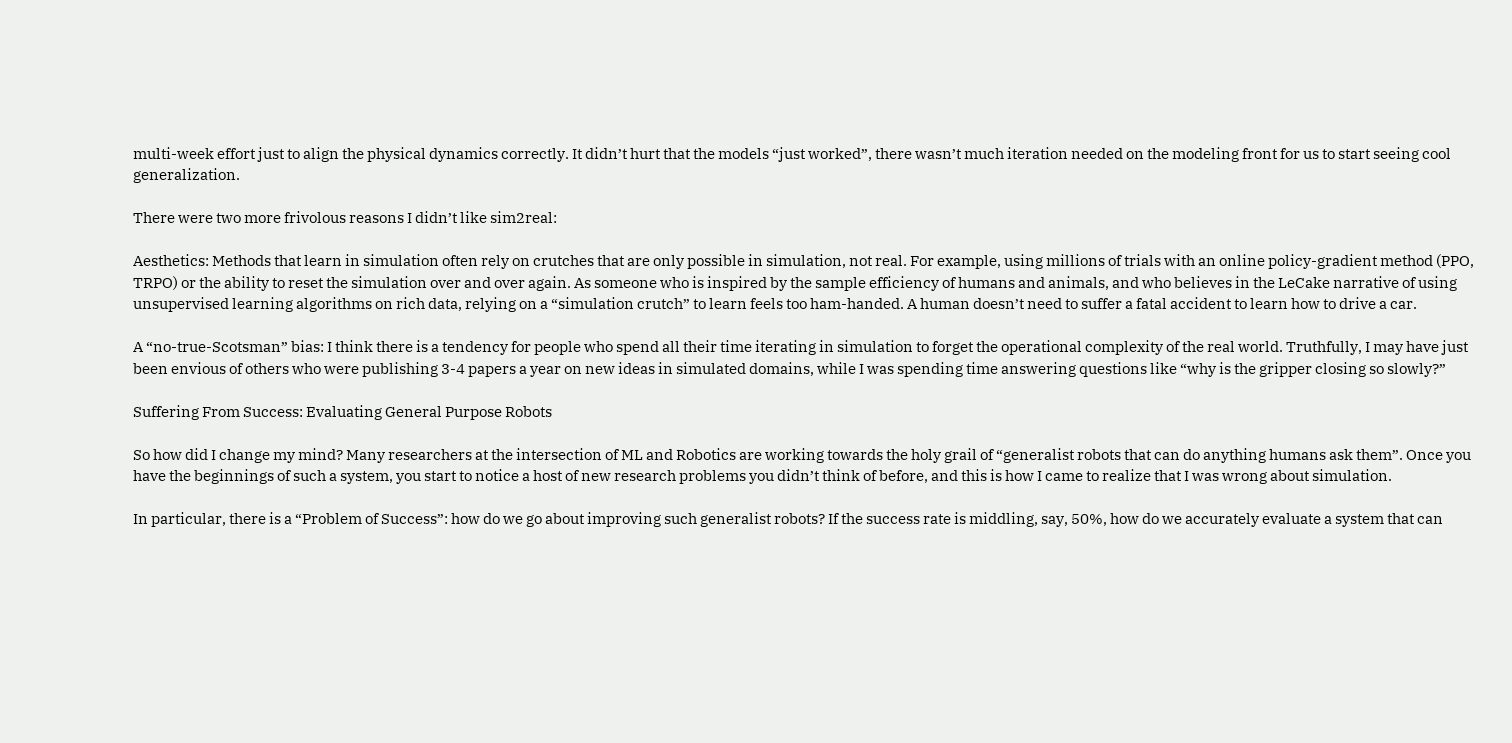multi-week effort just to align the physical dynamics correctly. It didn’t hurt that the models “just worked”, there wasn’t much iteration needed on the modeling front for us to start seeing cool generalization.

There were two more frivolous reasons I didn’t like sim2real:

Aesthetics: Methods that learn in simulation often rely on crutches that are only possible in simulation, not real. For example, using millions of trials with an online policy-gradient method (PPO, TRPO) or the ability to reset the simulation over and over again. As someone who is inspired by the sample efficiency of humans and animals, and who believes in the LeCake narrative of using unsupervised learning algorithms on rich data, relying on a “simulation crutch” to learn feels too ham-handed. A human doesn’t need to suffer a fatal accident to learn how to drive a car.

A “no-true-Scotsman” bias: I think there is a tendency for people who spend all their time iterating in simulation to forget the operational complexity of the real world. Truthfully, I may have just been envious of others who were publishing 3-4 papers a year on new ideas in simulated domains, while I was spending time answering questions like “why is the gripper closing so slowly?”

Suffering From Success: Evaluating General Purpose Robots

So how did I change my mind? Many researchers at the intersection of ML and Robotics are working towards the holy grail of “generalist robots that can do anything humans ask them”. Once you have the beginnings of such a system, you start to notice a host of new research problems you didn’t think of before, and this is how I came to realize that I was wrong about simulation.

In particular, there is a “Problem of Success”: how do we go about improving such generalist robots? If the success rate is middling, say, 50%, how do we accurately evaluate a system that can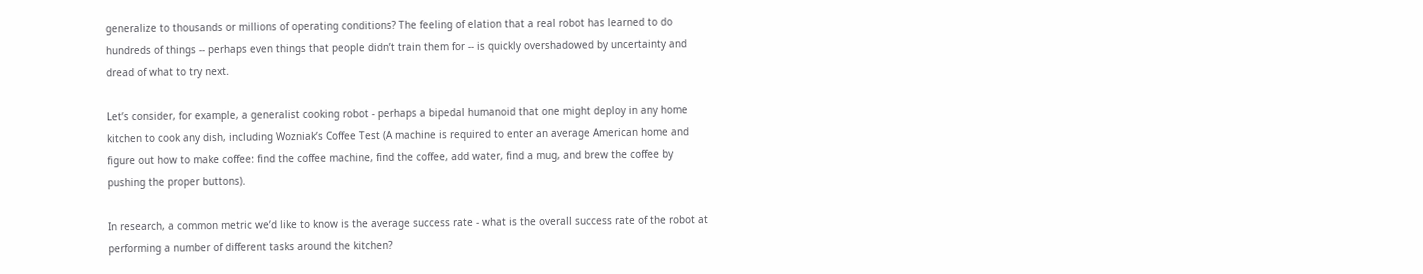generalize to thousands or millions of operating conditions? The feeling of elation that a real robot has learned to do hundreds of things -- perhaps even things that people didn’t train them for -- is quickly overshadowed by uncertainty and dread of what to try next.

Let’s consider, for example, a generalist cooking robot - perhaps a bipedal humanoid that one might deploy in any home kitchen to cook any dish, including Wozniak’s Coffee Test (A machine is required to enter an average American home and figure out how to make coffee: find the coffee machine, find the coffee, add water, find a mug, and brew the coffee by pushing the proper buttons).

In research, a common metric we’d like to know is the average success rate - what is the overall success rate of the robot at performing a number of different tasks around the kitchen?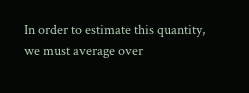In order to estimate this quantity, we must average over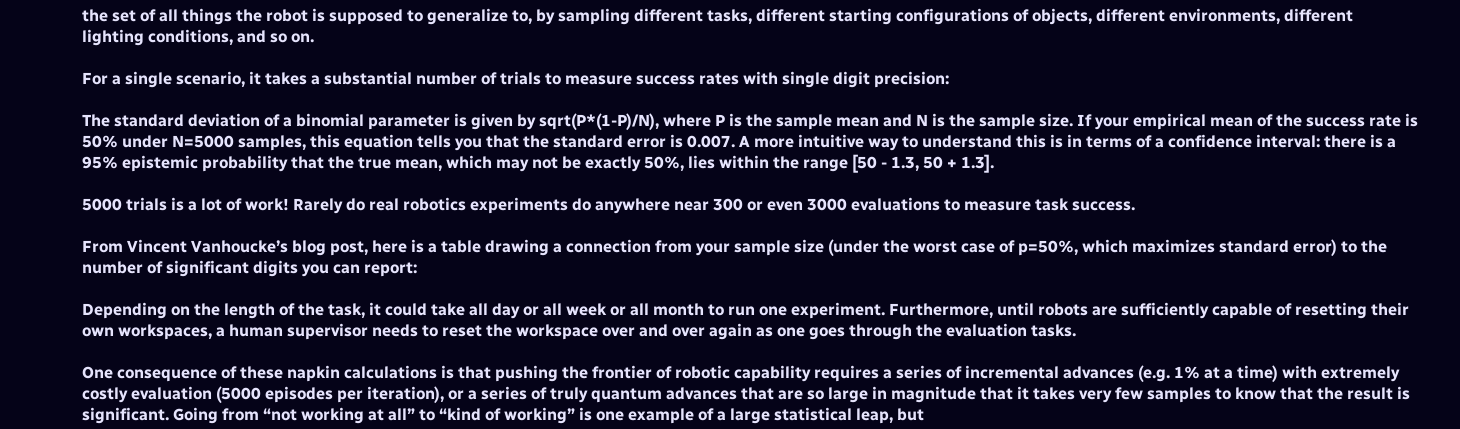the set of all things the robot is supposed to generalize to, by sampling different tasks, different starting configurations of objects, different environments, different lighting conditions, and so on.

For a single scenario, it takes a substantial number of trials to measure success rates with single digit precision:

The standard deviation of a binomial parameter is given by sqrt(P*(1-P)/N), where P is the sample mean and N is the sample size. If your empirical mean of the success rate is 50% under N=5000 samples, this equation tells you that the standard error is 0.007. A more intuitive way to understand this is in terms of a confidence interval: there is a 95% epistemic probability that the true mean, which may not be exactly 50%, lies within the range [50 - 1.3, 50 + 1.3].

5000 trials is a lot of work! Rarely do real robotics experiments do anywhere near 300 or even 3000 evaluations to measure task success.

From Vincent Vanhoucke’s blog post, here is a table drawing a connection from your sample size (under the worst case of p=50%, which maximizes standard error) to the number of significant digits you can report:

Depending on the length of the task, it could take all day or all week or all month to run one experiment. Furthermore, until robots are sufficiently capable of resetting their own workspaces, a human supervisor needs to reset the workspace over and over again as one goes through the evaluation tasks.

One consequence of these napkin calculations is that pushing the frontier of robotic capability requires a series of incremental advances (e.g. 1% at a time) with extremely costly evaluation (5000 episodes per iteration), or a series of truly quantum advances that are so large in magnitude that it takes very few samples to know that the result is significant. Going from “not working at all” to “kind of working” is one example of a large statistical leap, but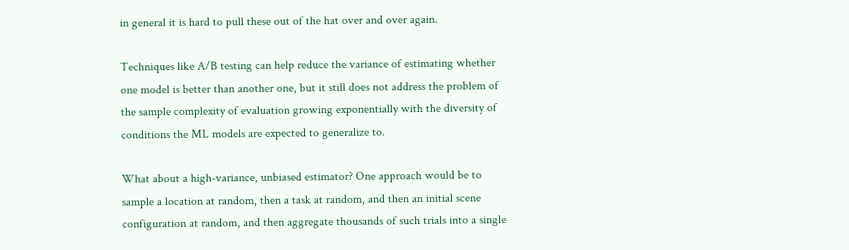in general it is hard to pull these out of the hat over and over again.

Techniques like A/B testing can help reduce the variance of estimating whether one model is better than another one, but it still does not address the problem of the sample complexity of evaluation growing exponentially with the diversity of conditions the ML models are expected to generalize to.

What about a high-variance, unbiased estimator? One approach would be to sample a location at random, then a task at random, and then an initial scene configuration at random, and then aggregate thousands of such trials into a single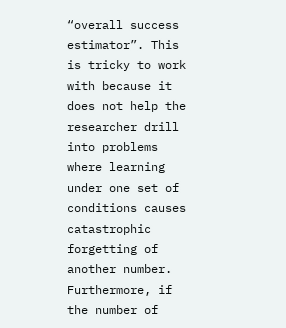“overall success estimator”. This is tricky to work with because it does not help the researcher drill into problems where learning under one set of conditions causes catastrophic forgetting of another number. Furthermore, if the number of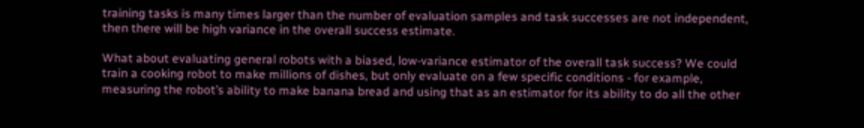training tasks is many times larger than the number of evaluation samples and task successes are not independent, then there will be high variance in the overall success estimate.

What about evaluating general robots with a biased, low-variance estimator of the overall task success? We could train a cooking robot to make millions of dishes, but only evaluate on a few specific conditions - for example, measuring the robot’s ability to make banana bread and using that as an estimator for its ability to do all the other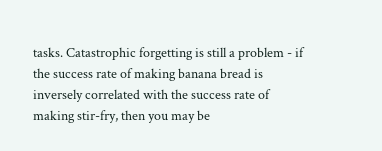tasks. Catastrophic forgetting is still a problem - if the success rate of making banana bread is inversely correlated with the success rate of making stir-fry, then you may be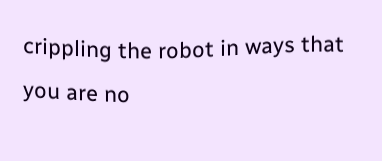crippling the robot in ways that you are no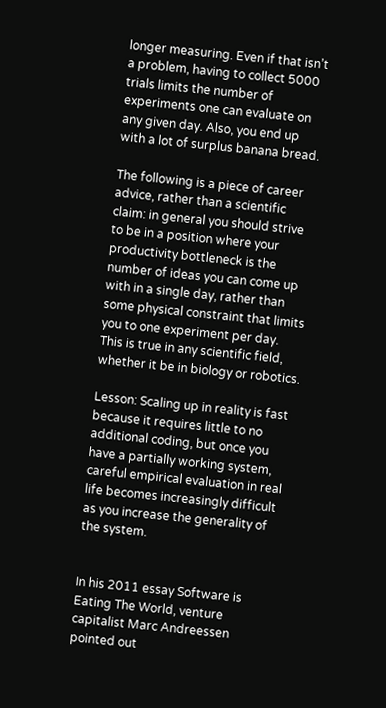longer measuring. Even if that isn’t a problem, having to collect 5000 trials limits the number of experiments one can evaluate on any given day. Also, you end up with a lot of surplus banana bread.

The following is a piece of career advice, rather than a scientific claim: in general you should strive to be in a position where your productivity bottleneck is the number of ideas you can come up with in a single day, rather than some physical constraint that limits you to one experiment per day. This is true in any scientific field, whether it be in biology or robotics.

Lesson: Scaling up in reality is fast because it requires little to no additional coding, but once you have a partially working system, careful empirical evaluation in real life becomes increasingly difficult as you increase the generality of the system.


In his 2011 essay Software is Eating The World, venture capitalist Marc Andreessen pointed out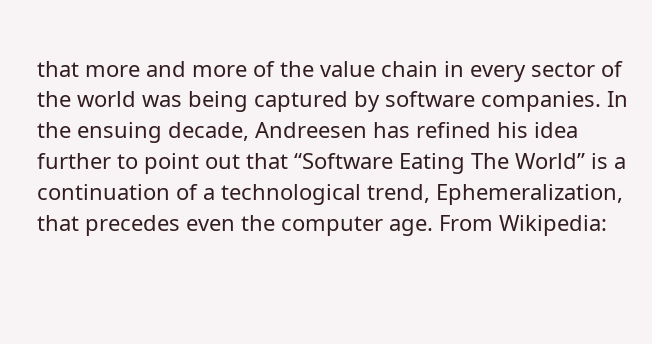that more and more of the value chain in every sector of the world was being captured by software companies. In the ensuing decade, Andreesen has refined his idea further to point out that “Software Eating The World” is a continuation of a technological trend, Ephemeralization, that precedes even the computer age. From Wikipedia: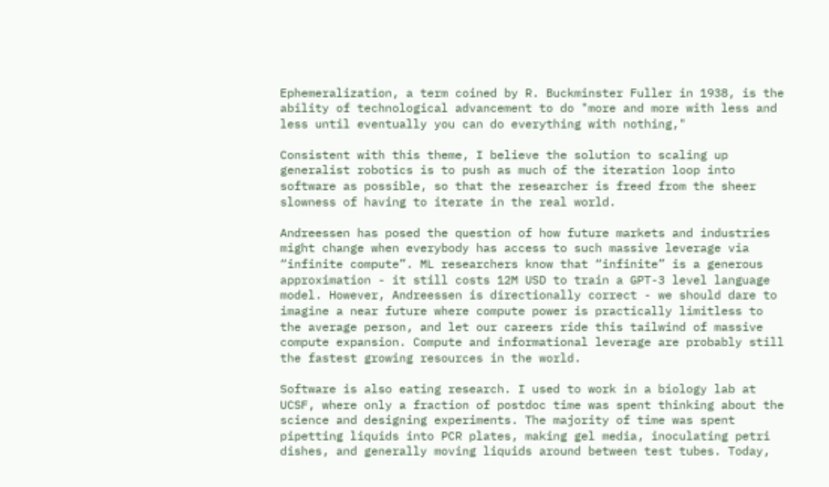Ephemeralization, a term coined by R. Buckminster Fuller in 1938, is the ability of technological advancement to do "more and more with less and less until eventually you can do everything with nothing,"

Consistent with this theme, I believe the solution to scaling up generalist robotics is to push as much of the iteration loop into software as possible, so that the researcher is freed from the sheer slowness of having to iterate in the real world.

Andreessen has posed the question of how future markets and industries might change when everybody has access to such massive leverage via “infinite compute”. ML researchers know that “infinite” is a generous approximation - it still costs 12M USD to train a GPT-3 level language model. However, Andreessen is directionally correct - we should dare to imagine a near future where compute power is practically limitless to the average person, and let our careers ride this tailwind of massive compute expansion. Compute and informational leverage are probably still the fastest growing resources in the world.

Software is also eating research. I used to work in a biology lab at UCSF, where only a fraction of postdoc time was spent thinking about the science and designing experiments. The majority of time was spent pipetting liquids into PCR plates, making gel media, inoculating petri dishes, and generally moving liquids around between test tubes. Today,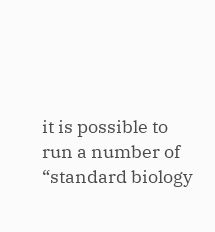it is possible to run a number of “standard biology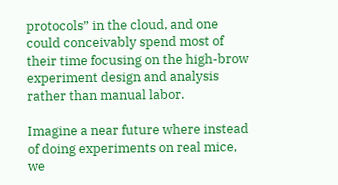protocols” in the cloud, and one could conceivably spend most of their time focusing on the high-brow experiment design and analysis rather than manual labor.

Imagine a near future where instead of doing experiments on real mice, we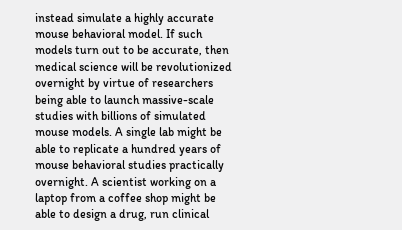instead simulate a highly accurate mouse behavioral model. If such models turn out to be accurate, then medical science will be revolutionized overnight by virtue of researchers being able to launch massive-scale studies with billions of simulated mouse models. A single lab might be able to replicate a hundred years of mouse behavioral studies practically overnight. A scientist working on a laptop from a coffee shop might be able to design a drug, run clinical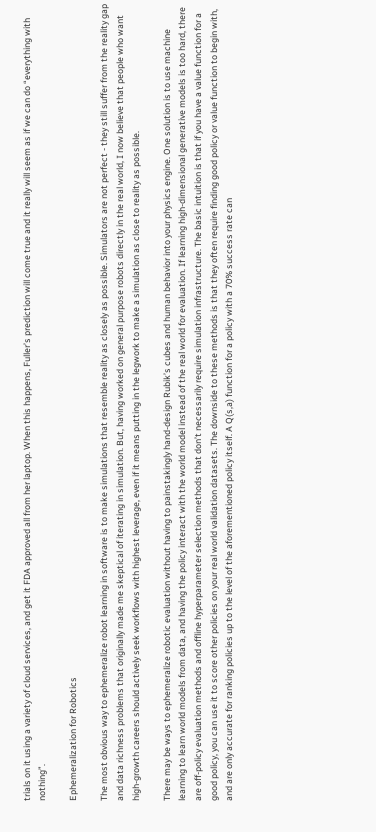trials on it using a variety of cloud services, and get it FDA approved all from her laptop. When this happens, Fuller’s prediction will come true and it really will seem as if we can do “everything with nothing”.

Ephemeralization for Robotics

The most obvious way to ephemeralize robot learning in software is to make simulations that resemble reality as closely as possible. Simulators are not perfect - they still suffer from the reality gap and data richness problems that originally made me skeptical of iterating in simulation. But, having worked on general purpose robots directly in the real world, I now believe that people who want high-growth careers should actively seek workflows with highest leverage, even if it means putting in the legwork to make a simulation as close to reality as possible.

There may be ways to ephemeralize robotic evaluation without having to painstakingly hand-design Rubik’s cubes and human behavior into your physics engine. One solution is to use machine learning to learn world models from data, and having the policy interact with the world model instead of the real world for evaluation. If learning high-dimensional generative models is too hard, there are off-policy evaluation methods and offline hyperparameter selection methods that don’t necessarily require simulation infrastructure. The basic intuition is that if you have a value function for a good policy, you can use it to score other policies on your real world validation datasets. The downside to these methods is that they often require finding good policy or value function to begin with, and are only accurate for ranking policies up to the level of the aforementioned policy itself. A Q(s,a) function for a policy with a 70% success rate can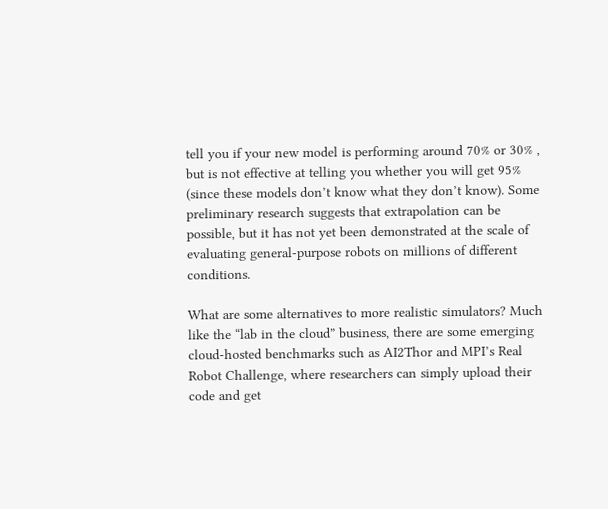tell you if your new model is performing around 70% or 30% , but is not effective at telling you whether you will get 95% (since these models don’t know what they don’t know). Some preliminary research suggests that extrapolation can be possible, but it has not yet been demonstrated at the scale of evaluating general-purpose robots on millions of different conditions.

What are some alternatives to more realistic simulators? Much like the “lab in the cloud” business, there are some emerging cloud-hosted benchmarks such as AI2Thor and MPI’s Real Robot Challenge, where researchers can simply upload their code and get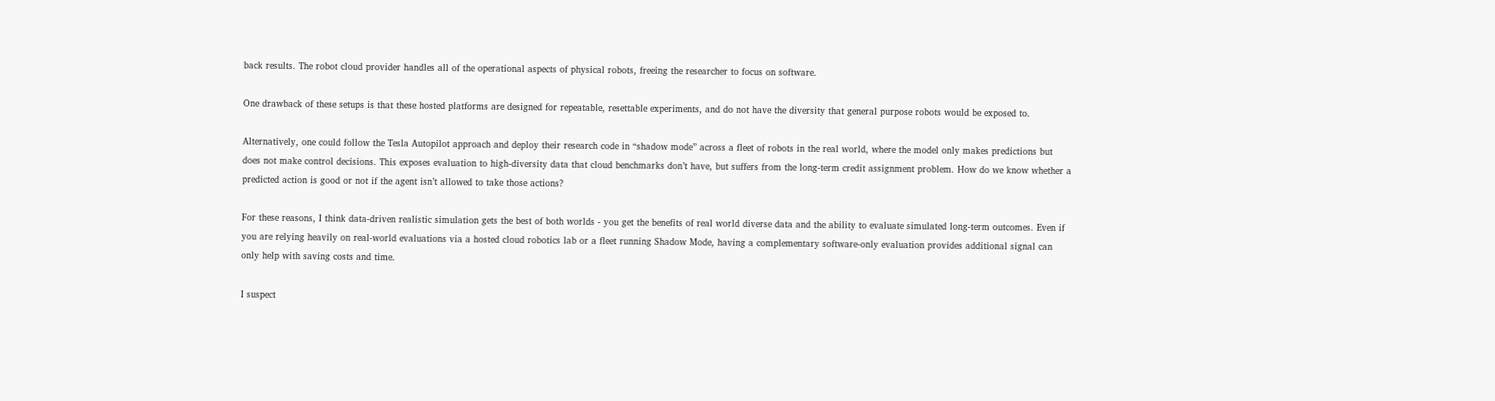back results. The robot cloud provider handles all of the operational aspects of physical robots, freeing the researcher to focus on software.

One drawback of these setups is that these hosted platforms are designed for repeatable, resettable experiments, and do not have the diversity that general purpose robots would be exposed to.

Alternatively, one could follow the Tesla Autopilot approach and deploy their research code in “shadow mode” across a fleet of robots in the real world, where the model only makes predictions but does not make control decisions. This exposes evaluation to high-diversity data that cloud benchmarks don’t have, but suffers from the long-term credit assignment problem. How do we know whether a predicted action is good or not if the agent isn’t allowed to take those actions?

For these reasons, I think data-driven realistic simulation gets the best of both worlds - you get the benefits of real world diverse data and the ability to evaluate simulated long-term outcomes. Even if you are relying heavily on real-world evaluations via a hosted cloud robotics lab or a fleet running Shadow Mode, having a complementary software-only evaluation provides additional signal can only help with saving costs and time.

I suspect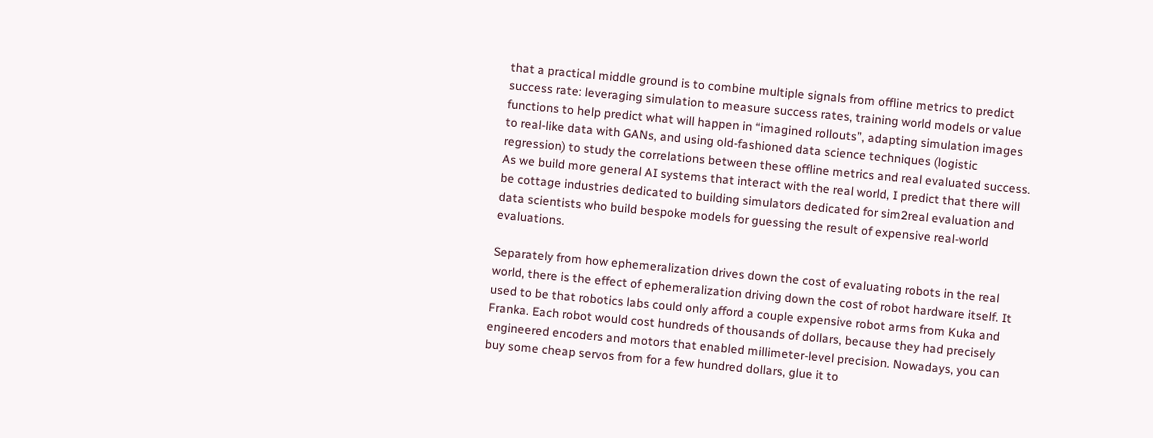that a practical middle ground is to combine multiple signals from offline metrics to predict success rate: leveraging simulation to measure success rates, training world models or value functions to help predict what will happen in “imagined rollouts”, adapting simulation images to real-like data with GANs, and using old-fashioned data science techniques (logistic regression) to study the correlations between these offline metrics and real evaluated success. As we build more general AI systems that interact with the real world, I predict that there will be cottage industries dedicated to building simulators dedicated for sim2real evaluation and data scientists who build bespoke models for guessing the result of expensive real-world evaluations.

Separately from how ephemeralization drives down the cost of evaluating robots in the real world, there is the effect of ephemeralization driving down the cost of robot hardware itself. It used to be that robotics labs could only afford a couple expensive robot arms from Kuka and Franka. Each robot would cost hundreds of thousands of dollars, because they had precisely engineered encoders and motors that enabled millimeter-level precision. Nowadays, you can buy some cheap servos from for a few hundred dollars, glue it to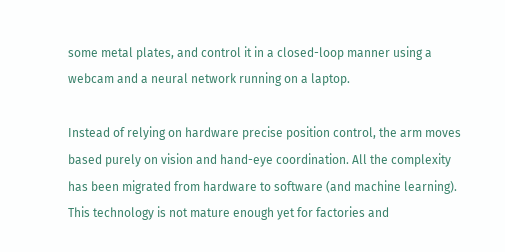some metal plates, and control it in a closed-loop manner using a webcam and a neural network running on a laptop.

Instead of relying on hardware precise position control, the arm moves based purely on vision and hand-eye coordination. All the complexity has been migrated from hardware to software (and machine learning). This technology is not mature enough yet for factories and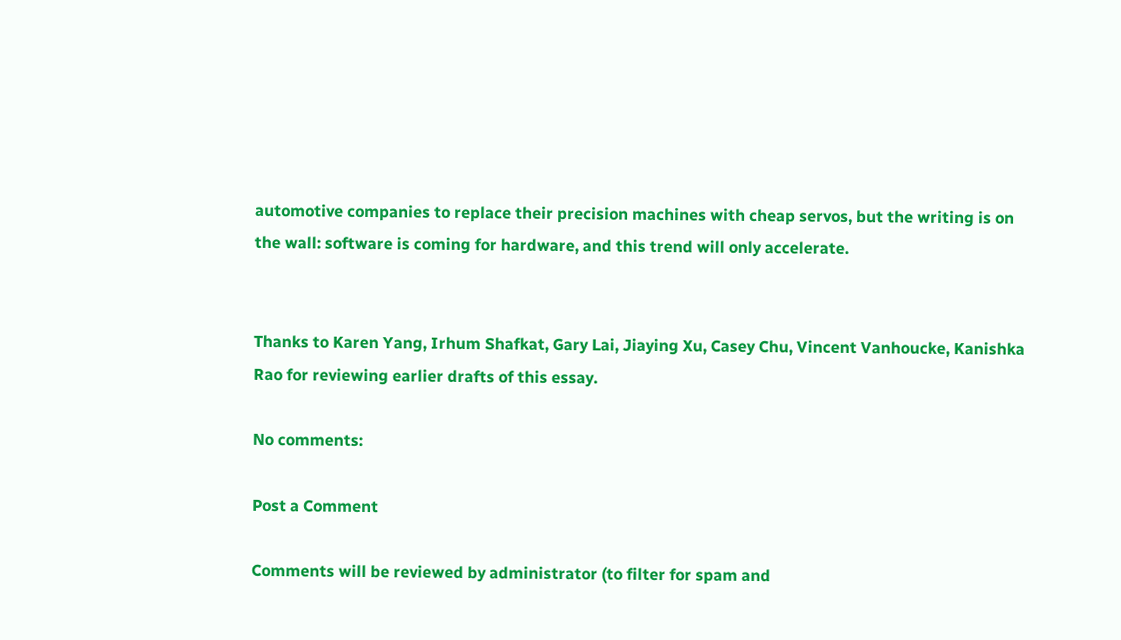automotive companies to replace their precision machines with cheap servos, but the writing is on the wall: software is coming for hardware, and this trend will only accelerate.


Thanks to Karen Yang, Irhum Shafkat, Gary Lai, Jiaying Xu, Casey Chu, Vincent Vanhoucke, Kanishka Rao for reviewing earlier drafts of this essay.

No comments:

Post a Comment

Comments will be reviewed by administrator (to filter for spam and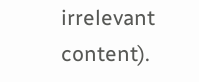irrelevant content).